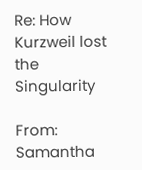Re: How Kurzweil lost the Singularity

From: Samantha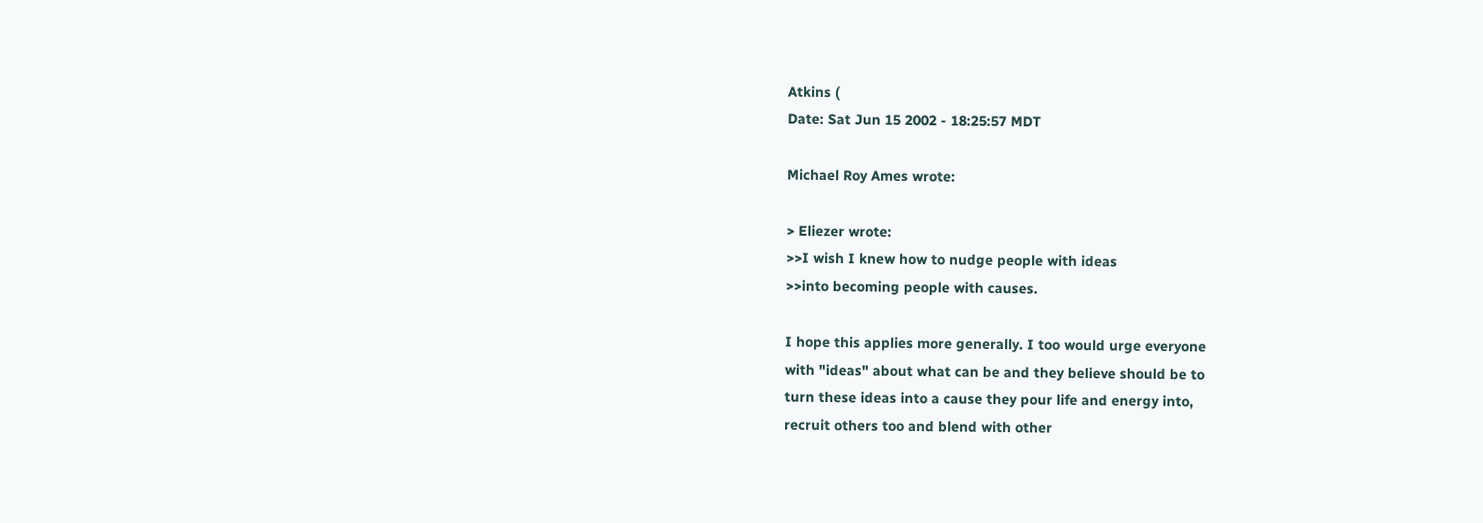Atkins (
Date: Sat Jun 15 2002 - 18:25:57 MDT

Michael Roy Ames wrote:

> Eliezer wrote:
>>I wish I knew how to nudge people with ideas
>>into becoming people with causes.

I hope this applies more generally. I too would urge everyone
with "ideas" about what can be and they believe should be to
turn these ideas into a cause they pour life and energy into,
recruit others too and blend with other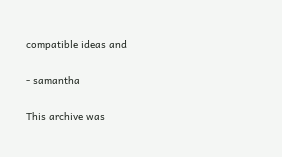compatible ideas and

- samantha

This archive was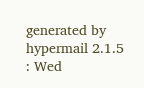generated by hypermail 2.1.5 : Wed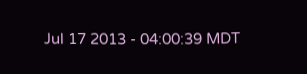Jul 17 2013 - 04:00:39 MDT